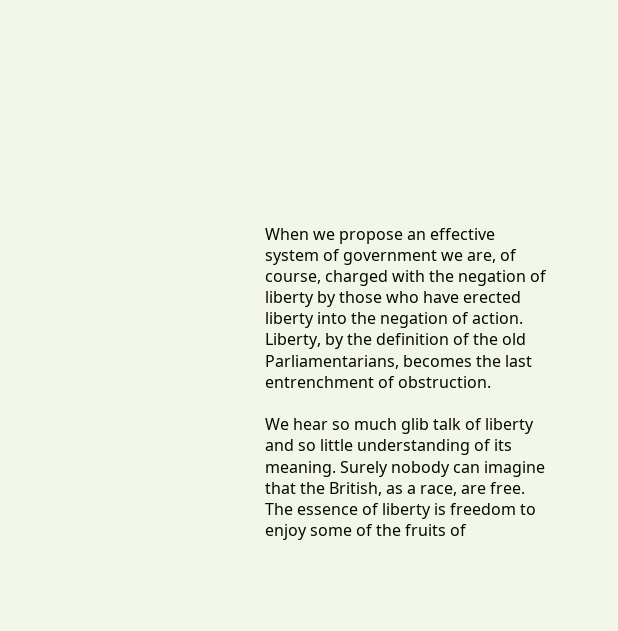When we propose an effective system of government we are, of course, charged with the negation of liberty by those who have erected liberty into the negation of action. Liberty, by the definition of the old Parliamentarians, becomes the last entrenchment of obstruction.

We hear so much glib talk of liberty and so little understanding of its meaning. Surely nobody can imagine that the British, as a race, are free. The essence of liberty is freedom to enjoy some of the fruits of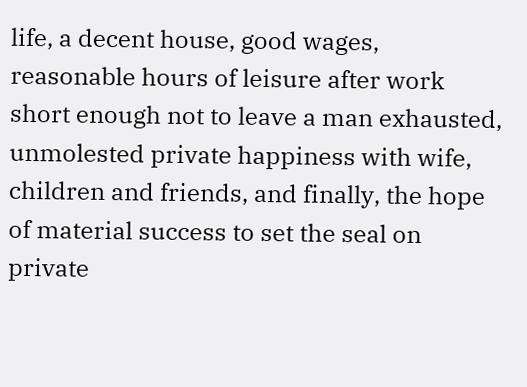life, a decent house, good wages, reasonable hours of leisure after work short enough not to leave a man exhausted, unmolested private happiness with wife, children and friends, and finally, the hope of material success to set the seal on private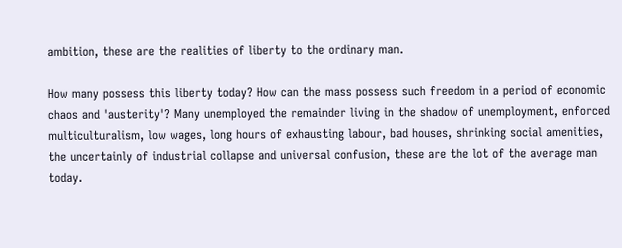ambition, these are the realities of liberty to the ordinary man.

How many possess this liberty today? How can the mass possess such freedom in a period of economic chaos and 'austerity'? Many unemployed the remainder living in the shadow of unemployment, enforced multiculturalism, low wages, long hours of exhausting labour, bad houses, shrinking social amenities, the uncertainly of industrial collapse and universal confusion, these are the lot of the average man today.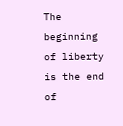The beginning of liberty is the end of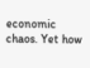economic chaos. Yet how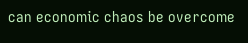can economic chaos be overcome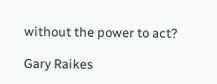without the power to act?

Gary Raikes